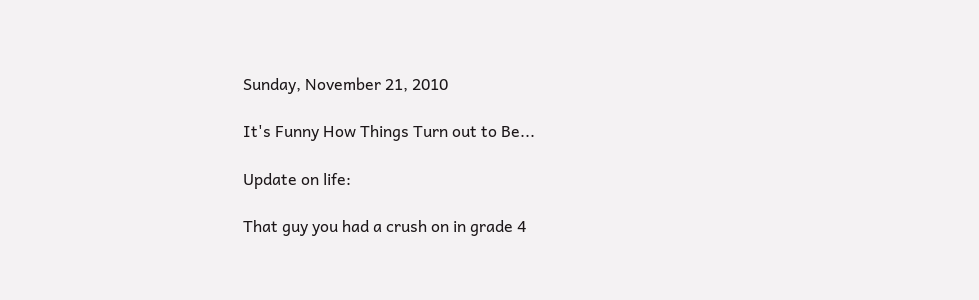Sunday, November 21, 2010

It's Funny How Things Turn out to Be...

Update on life:

That guy you had a crush on in grade 4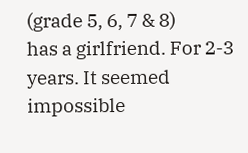(grade 5, 6, 7 & 8)
has a girlfriend. For 2-3 years. It seemed impossible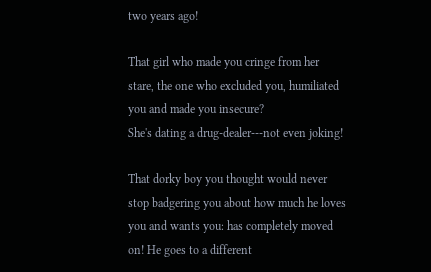two years ago!

That girl who made you cringe from her stare, the one who excluded you, humiliated you and made you insecure?
She's dating a drug-dealer---not even joking!

That dorky boy you thought would never stop badgering you about how much he loves you and wants you: has completely moved on! He goes to a different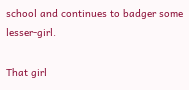school and continues to badger some lesser-girl.

That girl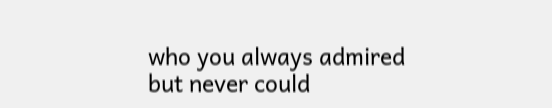who you always admired but never could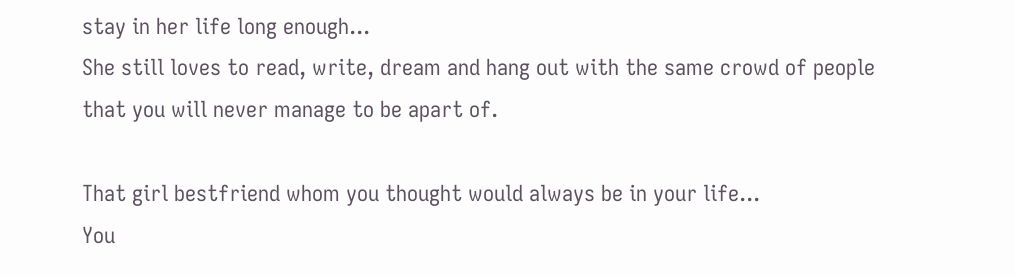stay in her life long enough...
She still loves to read, write, dream and hang out with the same crowd of people that you will never manage to be apart of.

That girl bestfriend whom you thought would always be in your life...
You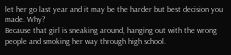let her go last year and it may be the harder but best decision you made. Why?
Because that girl is sneaking around, hanging out with the wrong people and smoking her way through high school.